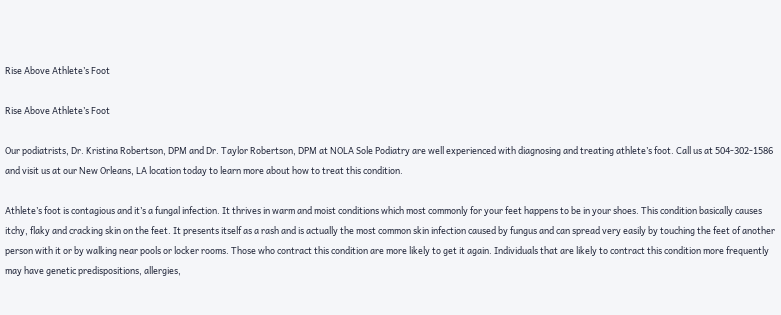Rise Above Athlete’s Foot

Rise Above Athlete’s Foot

Our podiatrists, Dr. Kristina Robertson, DPM and Dr. Taylor Robertson, DPM at NOLA Sole Podiatry are well experienced with diagnosing and treating athlete’s foot. Call us at 504-302-1586 and visit us at our New Orleans, LA location today to learn more about how to treat this condition.

Athlete’s foot is contagious and it’s a fungal infection. It thrives in warm and moist conditions which most commonly for your feet happens to be in your shoes. This condition basically causes itchy, flaky and cracking skin on the feet. It presents itself as a rash and is actually the most common skin infection caused by fungus and can spread very easily by touching the feet of another person with it or by walking near pools or locker rooms. Those who contract this condition are more likely to get it again. Individuals that are likely to contract this condition more frequently may have genetic predispositions, allergies,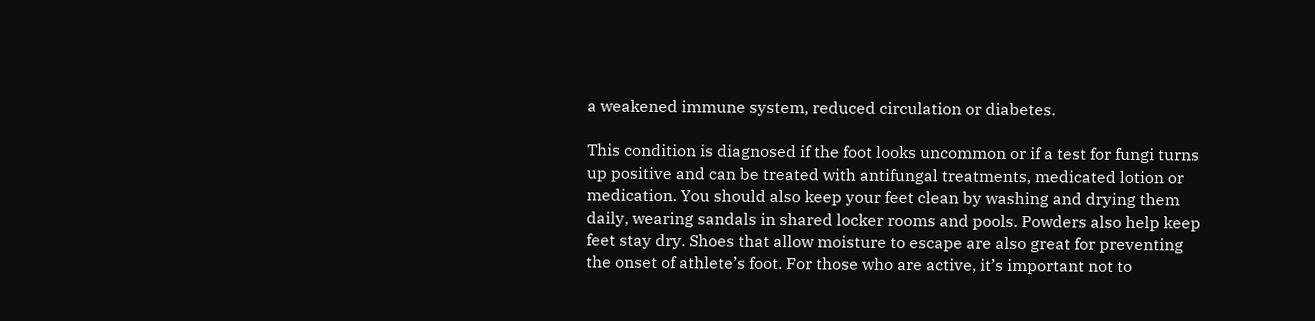a weakened immune system, reduced circulation or diabetes.

This condition is diagnosed if the foot looks uncommon or if a test for fungi turns up positive and can be treated with antifungal treatments, medicated lotion or medication. You should also keep your feet clean by washing and drying them daily, wearing sandals in shared locker rooms and pools. Powders also help keep feet stay dry. Shoes that allow moisture to escape are also great for preventing the onset of athlete’s foot. For those who are active, it’s important not to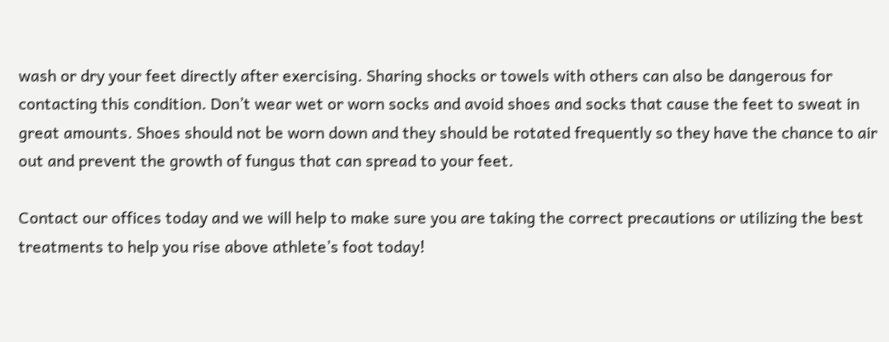wash or dry your feet directly after exercising. Sharing shocks or towels with others can also be dangerous for contacting this condition. Don’t wear wet or worn socks and avoid shoes and socks that cause the feet to sweat in great amounts. Shoes should not be worn down and they should be rotated frequently so they have the chance to air out and prevent the growth of fungus that can spread to your feet.

Contact our offices today and we will help to make sure you are taking the correct precautions or utilizing the best treatments to help you rise above athlete’s foot today!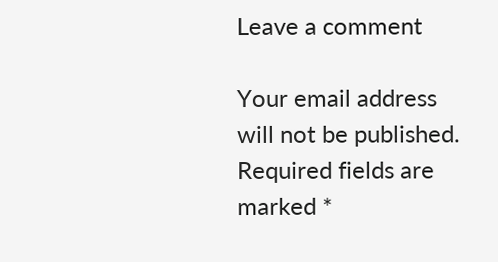Leave a comment

Your email address will not be published. Required fields are marked *